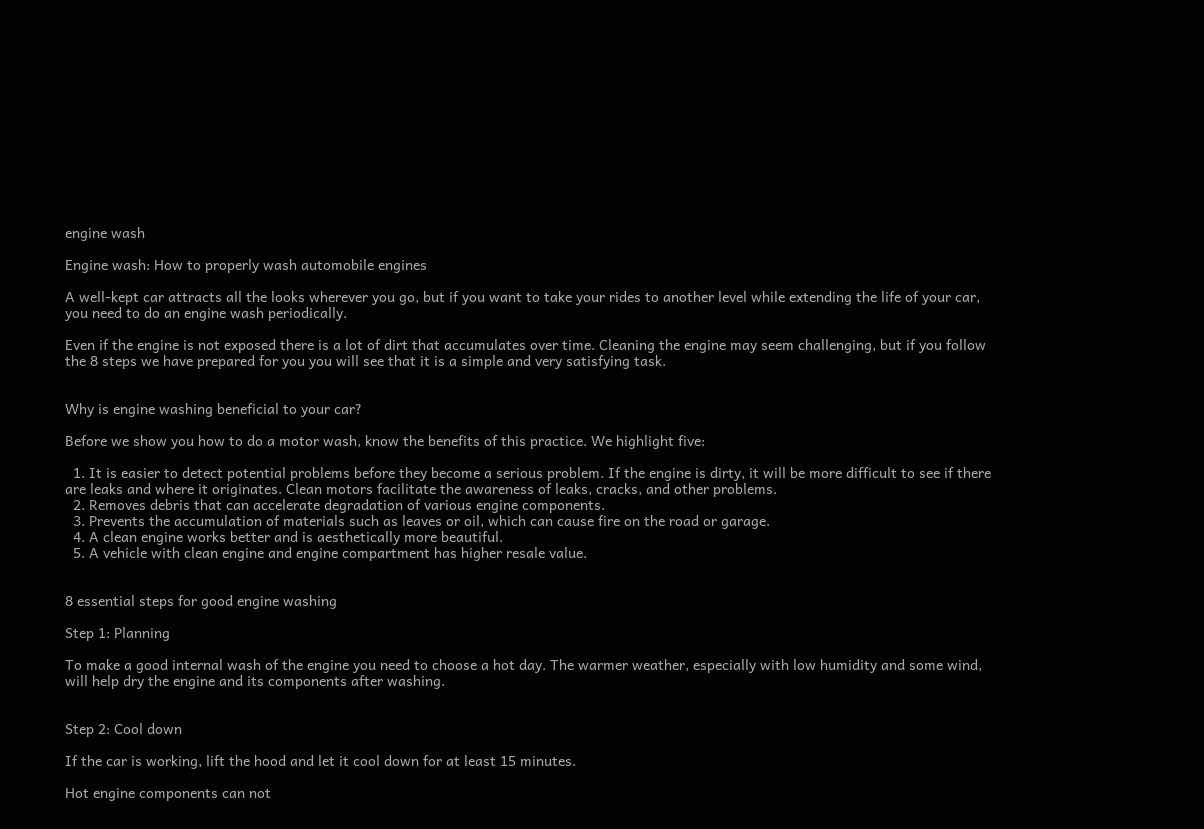engine wash

Engine wash: How to properly wash automobile engines

A well-kept car attracts all the looks wherever you go, but if you want to take your rides to another level while extending the life of your car, you need to do an engine wash periodically.

Even if the engine is not exposed there is a lot of dirt that accumulates over time. Cleaning the engine may seem challenging, but if you follow the 8 steps we have prepared for you you will see that it is a simple and very satisfying task.


Why is engine washing beneficial to your car?

Before we show you how to do a motor wash, know the benefits of this practice. We highlight five:

  1. It is easier to detect potential problems before they become a serious problem. If the engine is dirty, it will be more difficult to see if there are leaks and where it originates. Clean motors facilitate the awareness of leaks, cracks, and other problems.
  2. Removes debris that can accelerate degradation of various engine components.
  3. Prevents the accumulation of materials such as leaves or oil, which can cause fire on the road or garage.
  4. A clean engine works better and is aesthetically more beautiful.
  5. A vehicle with clean engine and engine compartment has higher resale value.


8 essential steps for good engine washing

Step 1: Planning

To make a good internal wash of the engine you need to choose a hot day. The warmer weather, especially with low humidity and some wind, will help dry the engine and its components after washing.


Step 2: Cool down

If the car is working, lift the hood and let it cool down for at least 15 minutes.

Hot engine components can not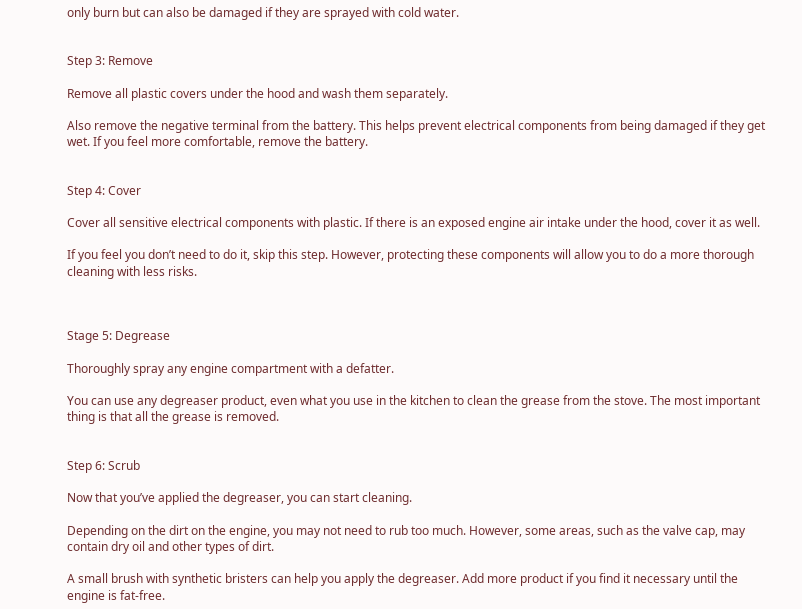only burn but can also be damaged if they are sprayed with cold water.


Step 3: Remove

Remove all plastic covers under the hood and wash them separately.

Also remove the negative terminal from the battery. This helps prevent electrical components from being damaged if they get wet. If you feel more comfortable, remove the battery.


Step 4: Cover

Cover all sensitive electrical components with plastic. If there is an exposed engine air intake under the hood, cover it as well.

If you feel you don’t need to do it, skip this step. However, protecting these components will allow you to do a more thorough cleaning with less risks.



Stage 5: Degrease

Thoroughly spray any engine compartment with a defatter.

You can use any degreaser product, even what you use in the kitchen to clean the grease from the stove. The most important thing is that all the grease is removed.


Step 6: Scrub

Now that you’ve applied the degreaser, you can start cleaning.

Depending on the dirt on the engine, you may not need to rub too much. However, some areas, such as the valve cap, may contain dry oil and other types of dirt.

A small brush with synthetic bristers can help you apply the degreaser. Add more product if you find it necessary until the engine is fat-free.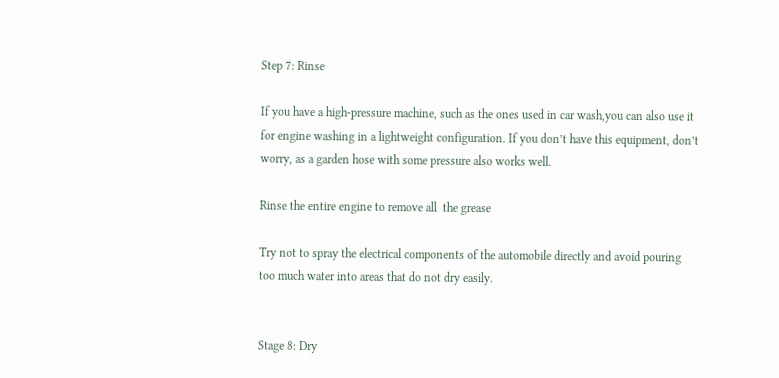Step 7: Rinse

If you have a high-pressure machine, such as the ones used in car wash,you can also use it for engine washing in a lightweight configuration. If you don’t have this equipment, don’t worry, as a garden hose with some pressure also works well.

Rinse the entire engine to remove all  the grease

Try not to spray the electrical components of the automobile directly and avoid pouring too much water into areas that do not dry easily.


Stage 8: Dry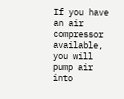If you have an air compressor  available, you will pump air into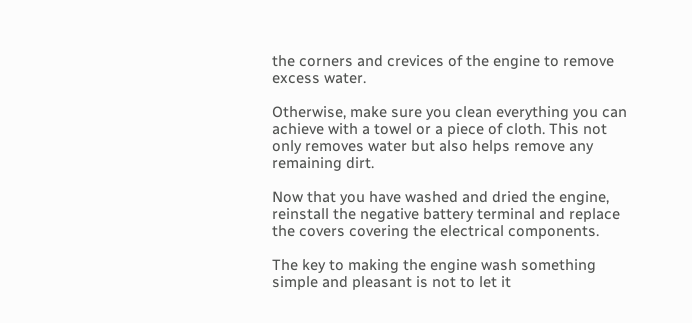the corners and crevices of the engine to remove excess water.

Otherwise, make sure you clean everything you can achieve with a towel or a piece of cloth. This not only removes water but also helps remove any remaining dirt.

Now that you have washed and dried the engine, reinstall the negative battery terminal and replace the covers covering the electrical components.

The key to making the engine wash something simple and pleasant is not to let it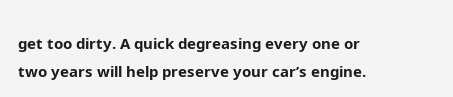get too dirty. A quick degreasing every one or two years will help preserve your car’s engine.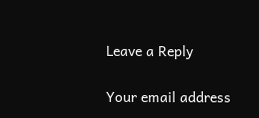Leave a Reply

Your email address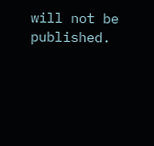will not be published.